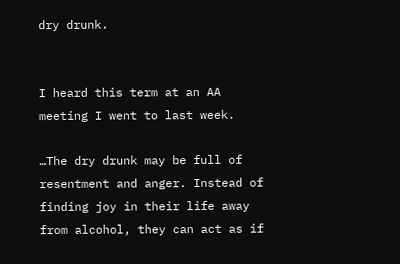dry drunk.


I heard this term at an AA meeting I went to last week.

…The dry drunk may be full of resentment and anger. Instead of finding joy in their life away from alcohol, they can act as if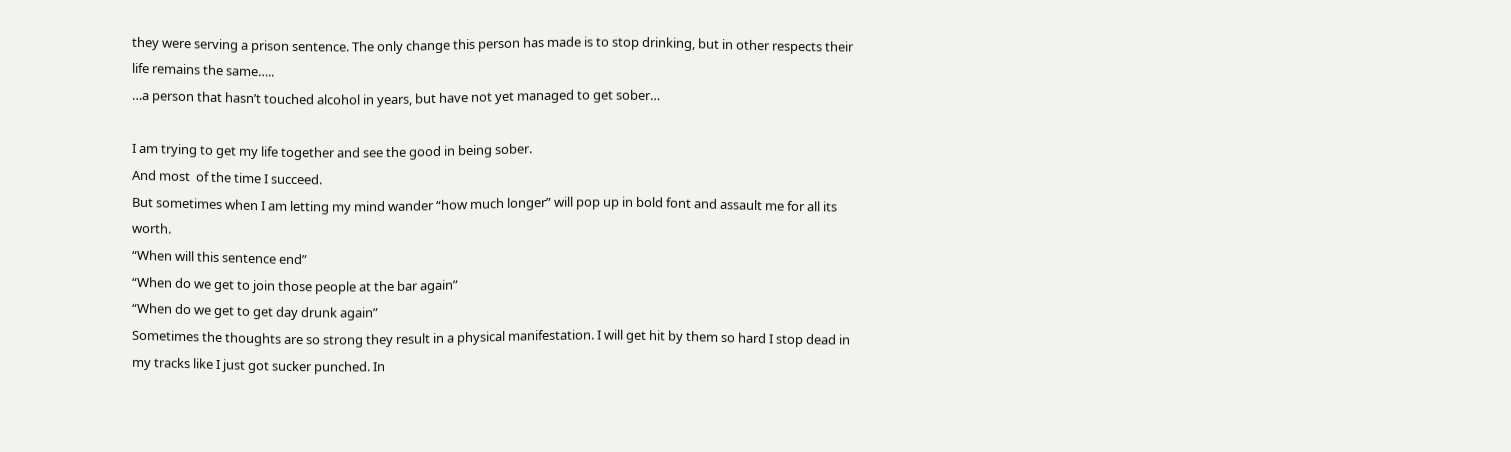they were serving a prison sentence. The only change this person has made is to stop drinking, but in other respects their life remains the same…..
…a person that hasn’t touched alcohol in years, but have not yet managed to get sober…

I am trying to get my life together and see the good in being sober.
And most  of the time I succeed.
But sometimes when I am letting my mind wander “how much longer” will pop up in bold font and assault me for all its worth.
“When will this sentence end”
“When do we get to join those people at the bar again”
“When do we get to get day drunk again”
Sometimes the thoughts are so strong they result in a physical manifestation. I will get hit by them so hard I stop dead in my tracks like I just got sucker punched. In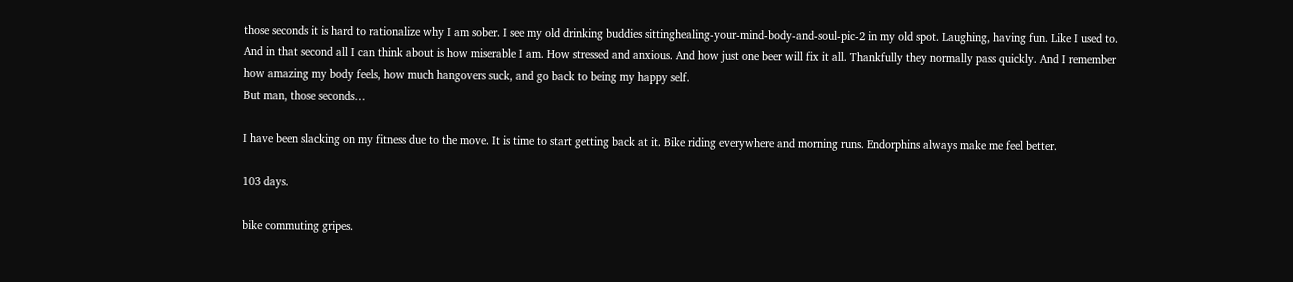those seconds it is hard to rationalize why I am sober. I see my old drinking buddies sittinghealing-your-mind-body-and-soul-pic-2 in my old spot. Laughing, having fun. Like I used to. And in that second all I can think about is how miserable I am. How stressed and anxious. And how just one beer will fix it all. Thankfully they normally pass quickly. And I remember how amazing my body feels, how much hangovers suck, and go back to being my happy self.
But man, those seconds…

I have been slacking on my fitness due to the move. It is time to start getting back at it. Bike riding everywhere and morning runs. Endorphins always make me feel better.

103 days.

bike commuting gripes.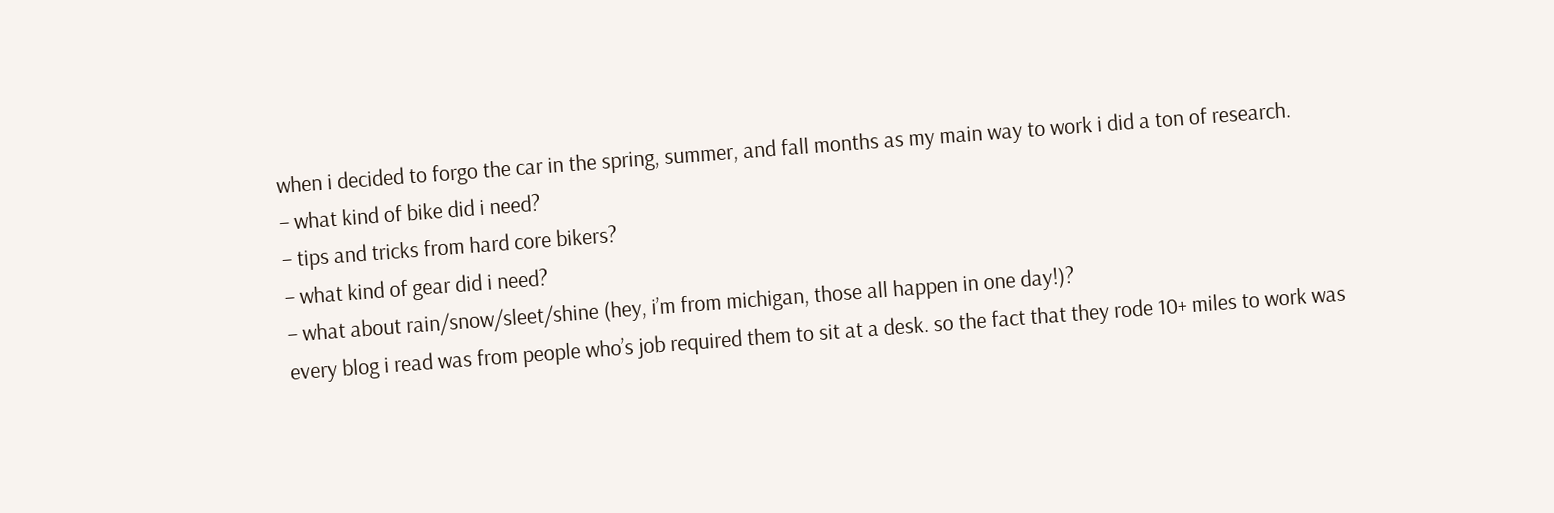when i decided to forgo the car in the spring, summer, and fall months as my main way to work i did a ton of research.
– what kind of bike did i need?
– tips and tricks from hard core bikers?
– what kind of gear did i need?
– what about rain/snow/sleet/shine (hey, i’m from michigan, those all happen in one day!)?
every blog i read was from people who’s job required them to sit at a desk. so the fact that they rode 10+ miles to work was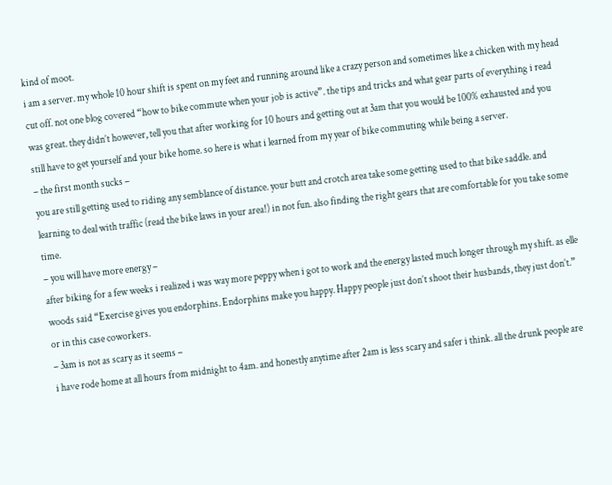kind of moot.
i am a server. my whole 10 hour shift is spent on my feet and running around like a crazy person and sometimes like a chicken with my head cut off. not one blog covered “how to bike commute when your job is active”. the tips and tricks and what gear parts of everything i read was great. they didn’t however, tell you that after working for 10 hours and getting out at 3am that you would be 100% exhausted and you still have to get yourself and your bike home. so here is what i learned from my year of bike commuting while being a server.
– the first month sucks –
you are still getting used to riding any semblance of distance. your butt and crotch area take some getting used to that bike saddle. and learning to deal with traffic (read the bike laws in your area!) in not fun. also finding the right gears that are comfortable for you take some time.
– you will have more energy –
after biking for a few weeks i realized i was way more peppy when i got to work and the energy lasted much longer through my shift. as elle woods said “Exercise gives you endorphins. Endorphins make you happy. Happy people just don’t shoot their husbands, they just don’t.” or in this case coworkers.
– 3am is not as scary as it seems –
i have rode home at all hours from midnight to 4am. and honestly anytime after 2am is less scary and safer i think. all the drunk people are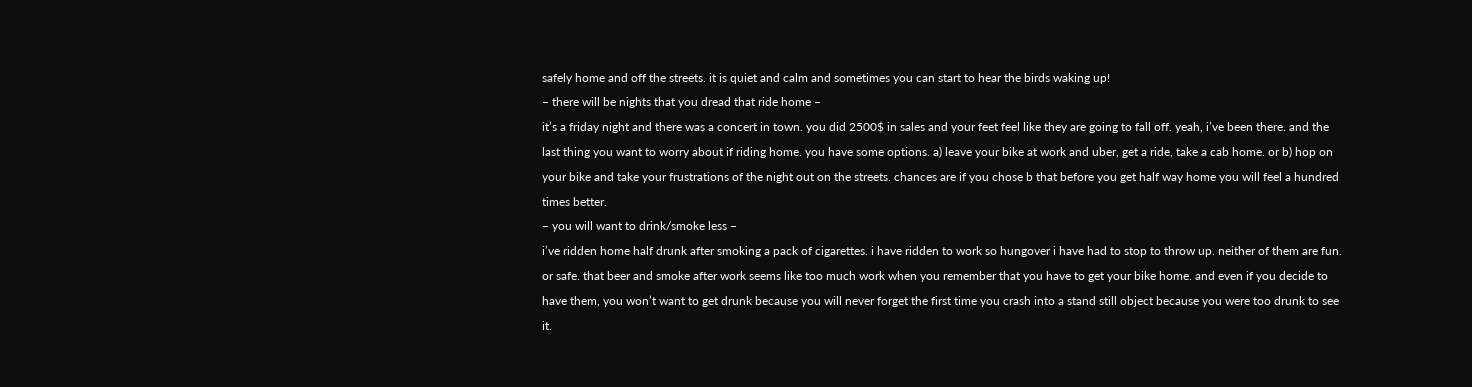safely home and off the streets. it is quiet and calm and sometimes you can start to hear the birds waking up!
– there will be nights that you dread that ride home –
it’s a friday night and there was a concert in town. you did 2500$ in sales and your feet feel like they are going to fall off. yeah, i’ve been there. and the last thing you want to worry about if riding home. you have some options. a) leave your bike at work and uber, get a ride, take a cab home. or b) hop on your bike and take your frustrations of the night out on the streets. chances are if you chose b that before you get half way home you will feel a hundred times better.
– you will want to drink/smoke less –
i’ve ridden home half drunk after smoking a pack of cigarettes. i have ridden to work so hungover i have had to stop to throw up. neither of them are fun. or safe. that beer and smoke after work seems like too much work when you remember that you have to get your bike home. and even if you decide to have them, you won’t want to get drunk because you will never forget the first time you crash into a stand still object because you were too drunk to see it.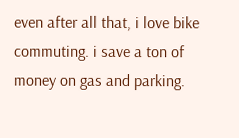even after all that, i love bike commuting. i save a ton of money on gas and parking.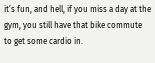it’s fun, and hell, if you miss a day at the gym, you still have that bike commute to get some cardio in.